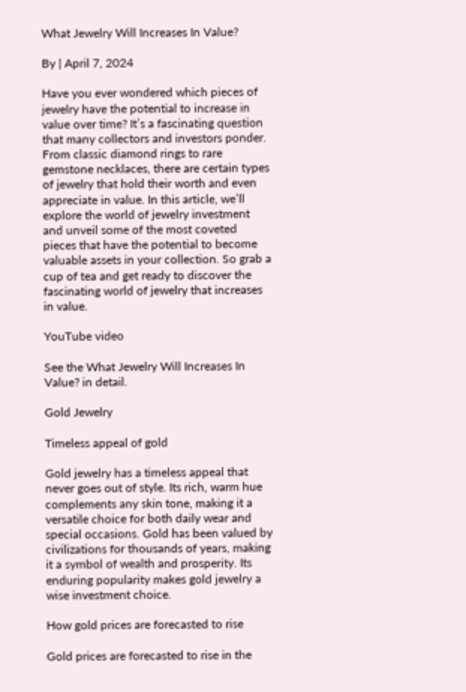What Jewelry Will Increases In Value?

By | April 7, 2024

Have you ever wondered which pieces of jewelry have the potential to increase in value over time? It’s a fascinating question that many collectors and investors ponder. From classic diamond rings to rare gemstone necklaces, there are certain types of jewelry that hold their worth and even appreciate in value. In this article, we’ll explore the world of jewelry investment and unveil some of the most coveted pieces that have the potential to become valuable assets in your collection. So grab a cup of tea and get ready to discover the fascinating world of jewelry that increases in value.

YouTube video

See the What Jewelry Will Increases In Value? in detail.

Gold Jewelry

Timeless appeal of gold

Gold jewelry has a timeless appeal that never goes out of style. Its rich, warm hue complements any skin tone, making it a versatile choice for both daily wear and special occasions. Gold has been valued by civilizations for thousands of years, making it a symbol of wealth and prosperity. Its enduring popularity makes gold jewelry a wise investment choice.

How gold prices are forecasted to rise

Gold prices are forecasted to rise in the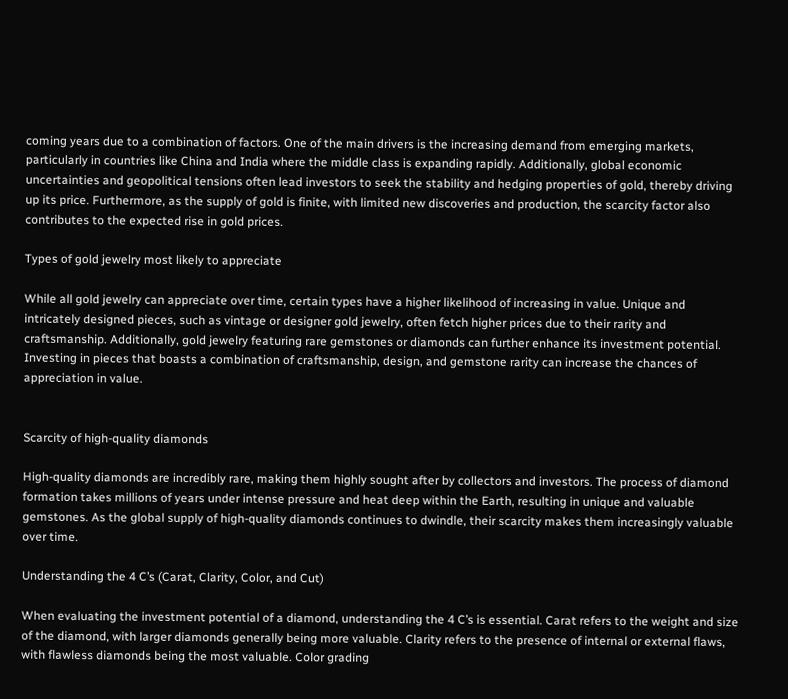coming years due to a combination of factors. One of the main drivers is the increasing demand from emerging markets, particularly in countries like China and India where the middle class is expanding rapidly. Additionally, global economic uncertainties and geopolitical tensions often lead investors to seek the stability and hedging properties of gold, thereby driving up its price. Furthermore, as the supply of gold is finite, with limited new discoveries and production, the scarcity factor also contributes to the expected rise in gold prices.

Types of gold jewelry most likely to appreciate

While all gold jewelry can appreciate over time, certain types have a higher likelihood of increasing in value. Unique and intricately designed pieces, such as vintage or designer gold jewelry, often fetch higher prices due to their rarity and craftsmanship. Additionally, gold jewelry featuring rare gemstones or diamonds can further enhance its investment potential. Investing in pieces that boasts a combination of craftsmanship, design, and gemstone rarity can increase the chances of appreciation in value.


Scarcity of high-quality diamonds

High-quality diamonds are incredibly rare, making them highly sought after by collectors and investors. The process of diamond formation takes millions of years under intense pressure and heat deep within the Earth, resulting in unique and valuable gemstones. As the global supply of high-quality diamonds continues to dwindle, their scarcity makes them increasingly valuable over time.

Understanding the 4 C’s (Carat, Clarity, Color, and Cut)

When evaluating the investment potential of a diamond, understanding the 4 C’s is essential. Carat refers to the weight and size of the diamond, with larger diamonds generally being more valuable. Clarity refers to the presence of internal or external flaws, with flawless diamonds being the most valuable. Color grading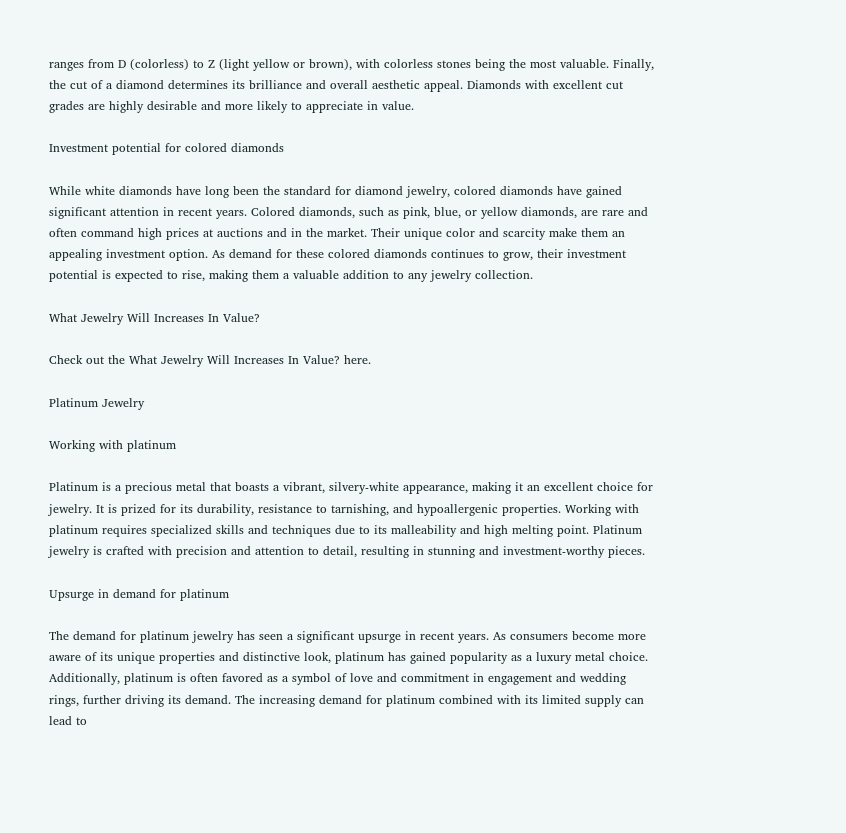ranges from D (colorless) to Z (light yellow or brown), with colorless stones being the most valuable. Finally, the cut of a diamond determines its brilliance and overall aesthetic appeal. Diamonds with excellent cut grades are highly desirable and more likely to appreciate in value.

Investment potential for colored diamonds

While white diamonds have long been the standard for diamond jewelry, colored diamonds have gained significant attention in recent years. Colored diamonds, such as pink, blue, or yellow diamonds, are rare and often command high prices at auctions and in the market. Their unique color and scarcity make them an appealing investment option. As demand for these colored diamonds continues to grow, their investment potential is expected to rise, making them a valuable addition to any jewelry collection.

What Jewelry Will Increases In Value?

Check out the What Jewelry Will Increases In Value? here.

Platinum Jewelry

Working with platinum

Platinum is a precious metal that boasts a vibrant, silvery-white appearance, making it an excellent choice for jewelry. It is prized for its durability, resistance to tarnishing, and hypoallergenic properties. Working with platinum requires specialized skills and techniques due to its malleability and high melting point. Platinum jewelry is crafted with precision and attention to detail, resulting in stunning and investment-worthy pieces.

Upsurge in demand for platinum

The demand for platinum jewelry has seen a significant upsurge in recent years. As consumers become more aware of its unique properties and distinctive look, platinum has gained popularity as a luxury metal choice. Additionally, platinum is often favored as a symbol of love and commitment in engagement and wedding rings, further driving its demand. The increasing demand for platinum combined with its limited supply can lead to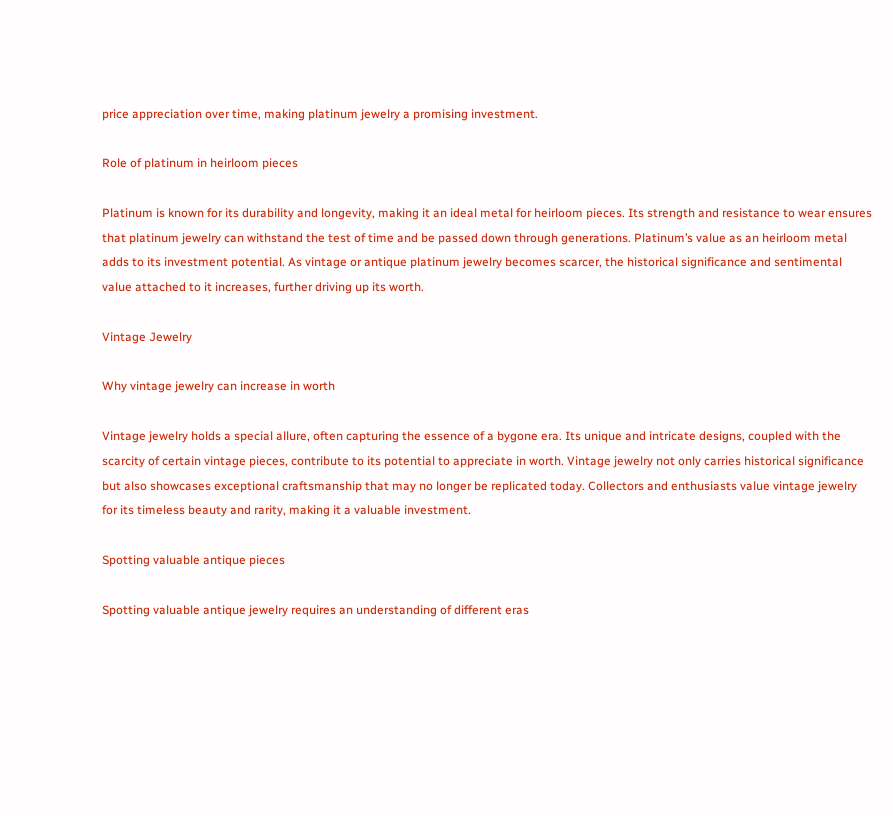price appreciation over time, making platinum jewelry a promising investment.

Role of platinum in heirloom pieces

Platinum is known for its durability and longevity, making it an ideal metal for heirloom pieces. Its strength and resistance to wear ensures that platinum jewelry can withstand the test of time and be passed down through generations. Platinum’s value as an heirloom metal adds to its investment potential. As vintage or antique platinum jewelry becomes scarcer, the historical significance and sentimental value attached to it increases, further driving up its worth.

Vintage Jewelry

Why vintage jewelry can increase in worth

Vintage jewelry holds a special allure, often capturing the essence of a bygone era. Its unique and intricate designs, coupled with the scarcity of certain vintage pieces, contribute to its potential to appreciate in worth. Vintage jewelry not only carries historical significance but also showcases exceptional craftsmanship that may no longer be replicated today. Collectors and enthusiasts value vintage jewelry for its timeless beauty and rarity, making it a valuable investment.

Spotting valuable antique pieces

Spotting valuable antique jewelry requires an understanding of different eras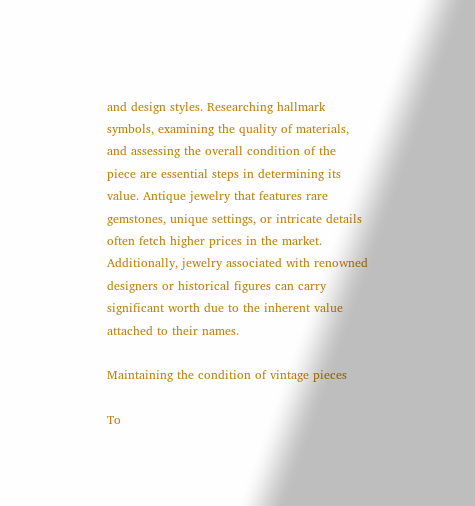and design styles. Researching hallmark symbols, examining the quality of materials, and assessing the overall condition of the piece are essential steps in determining its value. Antique jewelry that features rare gemstones, unique settings, or intricate details often fetch higher prices in the market. Additionally, jewelry associated with renowned designers or historical figures can carry significant worth due to the inherent value attached to their names.

Maintaining the condition of vintage pieces

To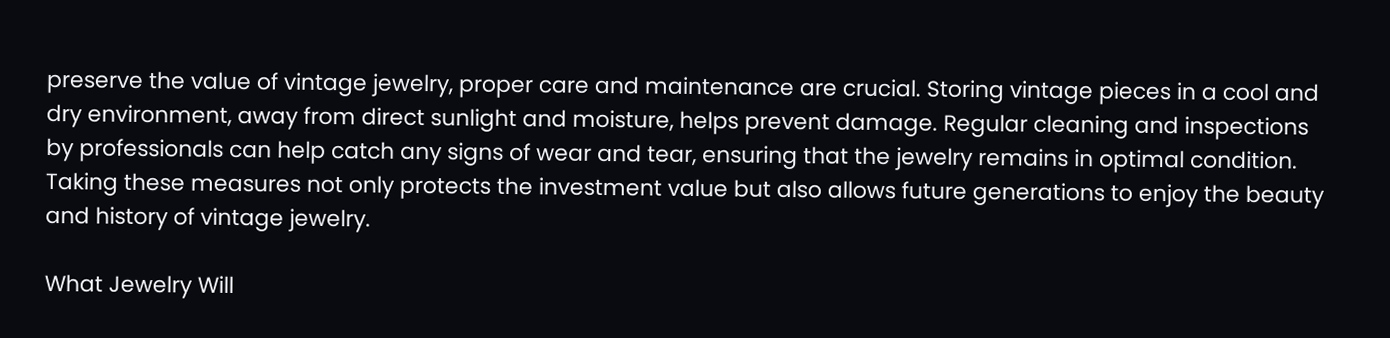preserve the value of vintage jewelry, proper care and maintenance are crucial. Storing vintage pieces in a cool and dry environment, away from direct sunlight and moisture, helps prevent damage. Regular cleaning and inspections by professionals can help catch any signs of wear and tear, ensuring that the jewelry remains in optimal condition. Taking these measures not only protects the investment value but also allows future generations to enjoy the beauty and history of vintage jewelry.

What Jewelry Will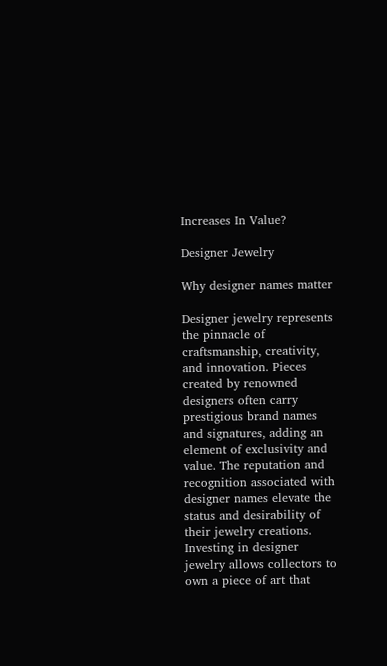Increases In Value?

Designer Jewelry

Why designer names matter

Designer jewelry represents the pinnacle of craftsmanship, creativity, and innovation. Pieces created by renowned designers often carry prestigious brand names and signatures, adding an element of exclusivity and value. The reputation and recognition associated with designer names elevate the status and desirability of their jewelry creations. Investing in designer jewelry allows collectors to own a piece of art that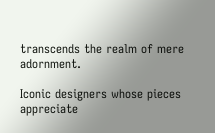transcends the realm of mere adornment.

Iconic designers whose pieces appreciate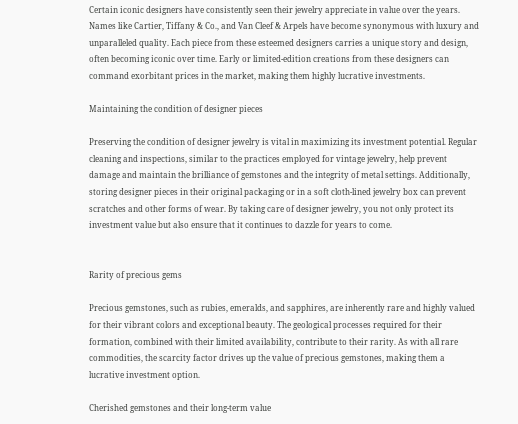Certain iconic designers have consistently seen their jewelry appreciate in value over the years. Names like Cartier, Tiffany & Co., and Van Cleef & Arpels have become synonymous with luxury and unparalleled quality. Each piece from these esteemed designers carries a unique story and design, often becoming iconic over time. Early or limited-edition creations from these designers can command exorbitant prices in the market, making them highly lucrative investments.

Maintaining the condition of designer pieces

Preserving the condition of designer jewelry is vital in maximizing its investment potential. Regular cleaning and inspections, similar to the practices employed for vintage jewelry, help prevent damage and maintain the brilliance of gemstones and the integrity of metal settings. Additionally, storing designer pieces in their original packaging or in a soft cloth-lined jewelry box can prevent scratches and other forms of wear. By taking care of designer jewelry, you not only protect its investment value but also ensure that it continues to dazzle for years to come.


Rarity of precious gems

Precious gemstones, such as rubies, emeralds, and sapphires, are inherently rare and highly valued for their vibrant colors and exceptional beauty. The geological processes required for their formation, combined with their limited availability, contribute to their rarity. As with all rare commodities, the scarcity factor drives up the value of precious gemstones, making them a lucrative investment option.

Cherished gemstones and their long-term value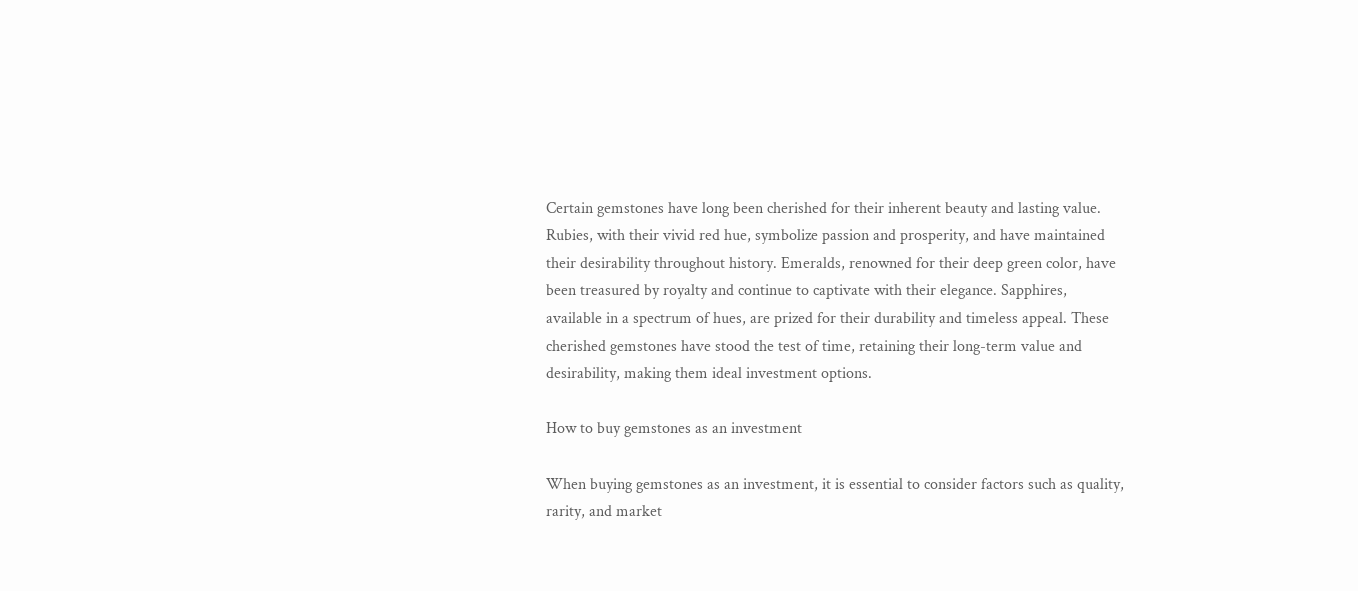Certain gemstones have long been cherished for their inherent beauty and lasting value. Rubies, with their vivid red hue, symbolize passion and prosperity, and have maintained their desirability throughout history. Emeralds, renowned for their deep green color, have been treasured by royalty and continue to captivate with their elegance. Sapphires, available in a spectrum of hues, are prized for their durability and timeless appeal. These cherished gemstones have stood the test of time, retaining their long-term value and desirability, making them ideal investment options.

How to buy gemstones as an investment

When buying gemstones as an investment, it is essential to consider factors such as quality, rarity, and market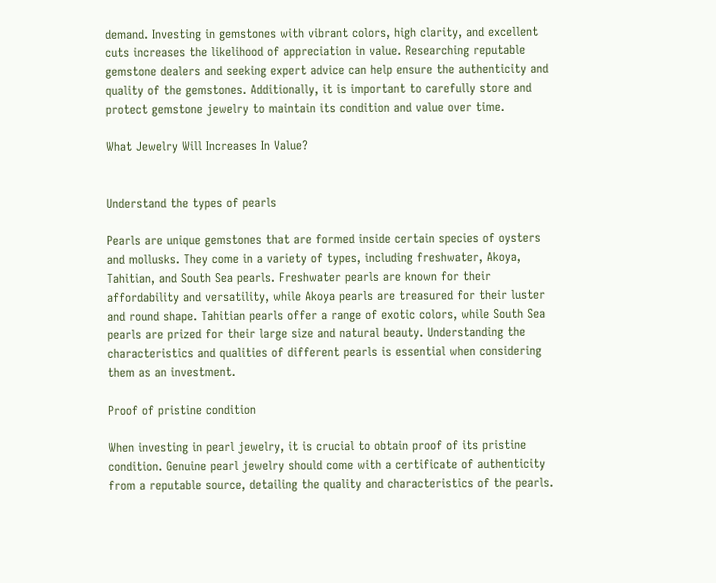demand. Investing in gemstones with vibrant colors, high clarity, and excellent cuts increases the likelihood of appreciation in value. Researching reputable gemstone dealers and seeking expert advice can help ensure the authenticity and quality of the gemstones. Additionally, it is important to carefully store and protect gemstone jewelry to maintain its condition and value over time.

What Jewelry Will Increases In Value?


Understand the types of pearls

Pearls are unique gemstones that are formed inside certain species of oysters and mollusks. They come in a variety of types, including freshwater, Akoya, Tahitian, and South Sea pearls. Freshwater pearls are known for their affordability and versatility, while Akoya pearls are treasured for their luster and round shape. Tahitian pearls offer a range of exotic colors, while South Sea pearls are prized for their large size and natural beauty. Understanding the characteristics and qualities of different pearls is essential when considering them as an investment.

Proof of pristine condition

When investing in pearl jewelry, it is crucial to obtain proof of its pristine condition. Genuine pearl jewelry should come with a certificate of authenticity from a reputable source, detailing the quality and characteristics of the pearls.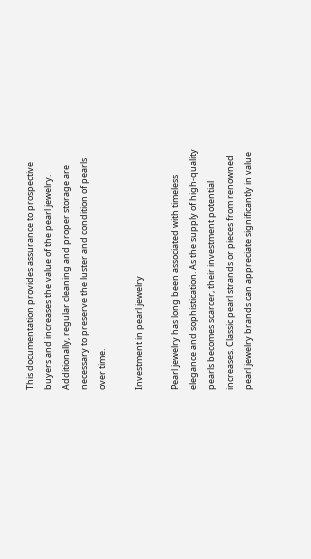This documentation provides assurance to prospective buyers and increases the value of the pearl jewelry. Additionally, regular cleaning and proper storage are necessary to preserve the luster and condition of pearls over time.

Investment in pearl jewelry

Pearl jewelry has long been associated with timeless elegance and sophistication. As the supply of high-quality pearls becomes scarcer, their investment potential increases. Classic pearl strands or pieces from renowned pearl jewelry brands can appreciate significantly in value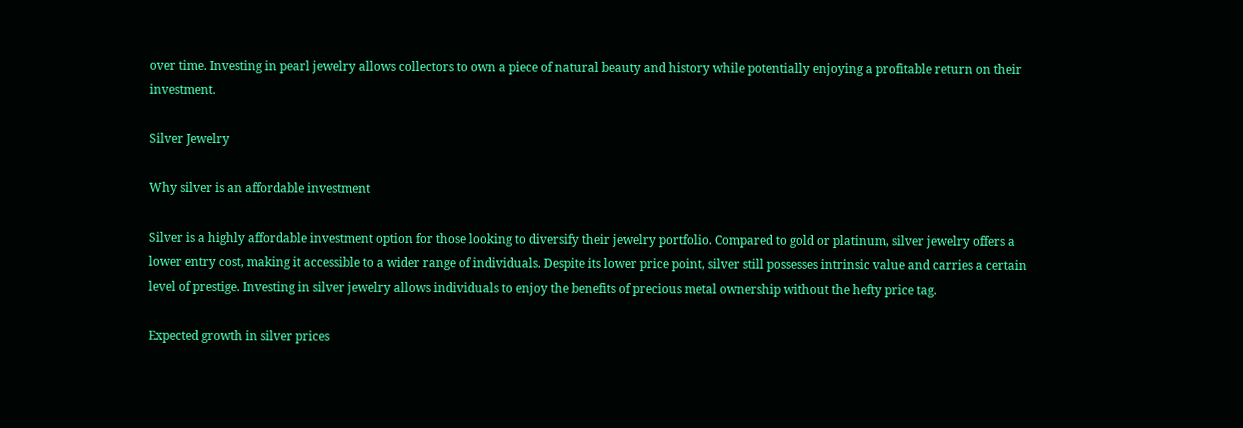over time. Investing in pearl jewelry allows collectors to own a piece of natural beauty and history while potentially enjoying a profitable return on their investment.

Silver Jewelry

Why silver is an affordable investment

Silver is a highly affordable investment option for those looking to diversify their jewelry portfolio. Compared to gold or platinum, silver jewelry offers a lower entry cost, making it accessible to a wider range of individuals. Despite its lower price point, silver still possesses intrinsic value and carries a certain level of prestige. Investing in silver jewelry allows individuals to enjoy the benefits of precious metal ownership without the hefty price tag.

Expected growth in silver prices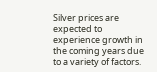Silver prices are expected to experience growth in the coming years due to a variety of factors.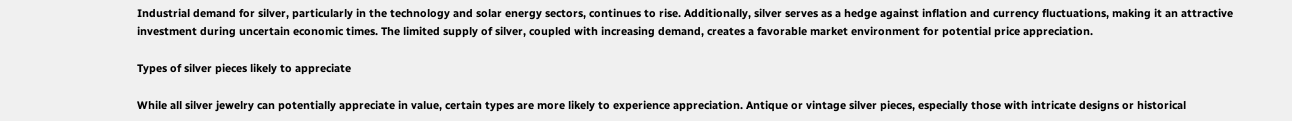Industrial demand for silver, particularly in the technology and solar energy sectors, continues to rise. Additionally, silver serves as a hedge against inflation and currency fluctuations, making it an attractive investment during uncertain economic times. The limited supply of silver, coupled with increasing demand, creates a favorable market environment for potential price appreciation.

Types of silver pieces likely to appreciate

While all silver jewelry can potentially appreciate in value, certain types are more likely to experience appreciation. Antique or vintage silver pieces, especially those with intricate designs or historical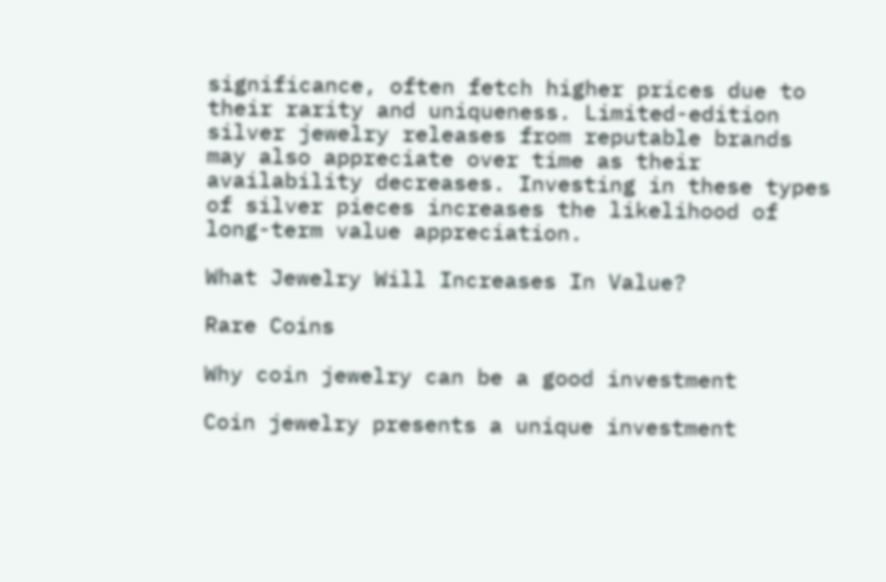significance, often fetch higher prices due to their rarity and uniqueness. Limited-edition silver jewelry releases from reputable brands may also appreciate over time as their availability decreases. Investing in these types of silver pieces increases the likelihood of long-term value appreciation.

What Jewelry Will Increases In Value?

Rare Coins

Why coin jewelry can be a good investment

Coin jewelry presents a unique investment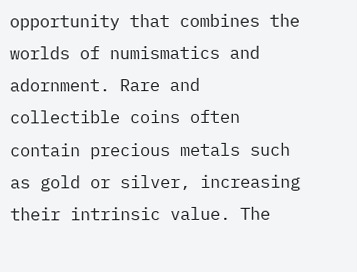opportunity that combines the worlds of numismatics and adornment. Rare and collectible coins often contain precious metals such as gold or silver, increasing their intrinsic value. The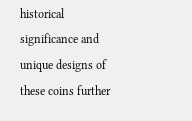historical significance and unique designs of these coins further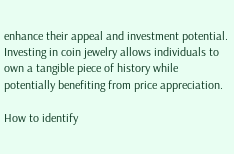enhance their appeal and investment potential. Investing in coin jewelry allows individuals to own a tangible piece of history while potentially benefiting from price appreciation.

How to identify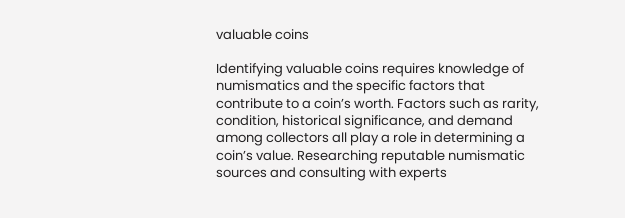valuable coins

Identifying valuable coins requires knowledge of numismatics and the specific factors that contribute to a coin’s worth. Factors such as rarity, condition, historical significance, and demand among collectors all play a role in determining a coin’s value. Researching reputable numismatic sources and consulting with experts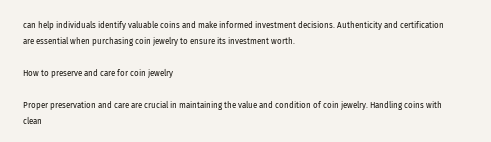can help individuals identify valuable coins and make informed investment decisions. Authenticity and certification are essential when purchasing coin jewelry to ensure its investment worth.

How to preserve and care for coin jewelry

Proper preservation and care are crucial in maintaining the value and condition of coin jewelry. Handling coins with clean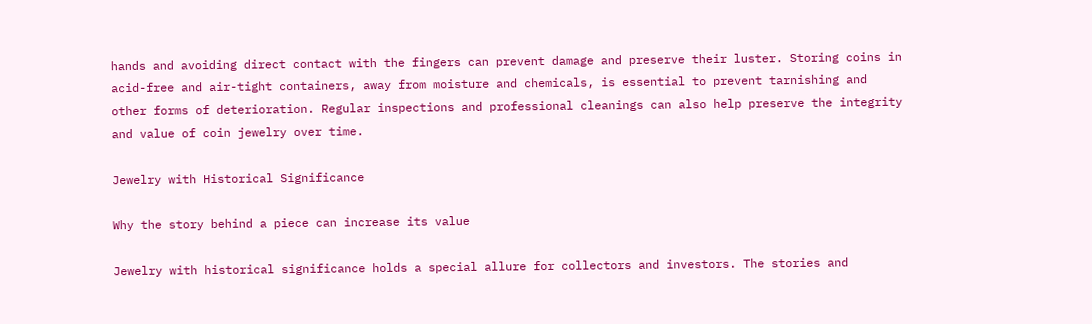hands and avoiding direct contact with the fingers can prevent damage and preserve their luster. Storing coins in acid-free and air-tight containers, away from moisture and chemicals, is essential to prevent tarnishing and other forms of deterioration. Regular inspections and professional cleanings can also help preserve the integrity and value of coin jewelry over time.

Jewelry with Historical Significance

Why the story behind a piece can increase its value

Jewelry with historical significance holds a special allure for collectors and investors. The stories and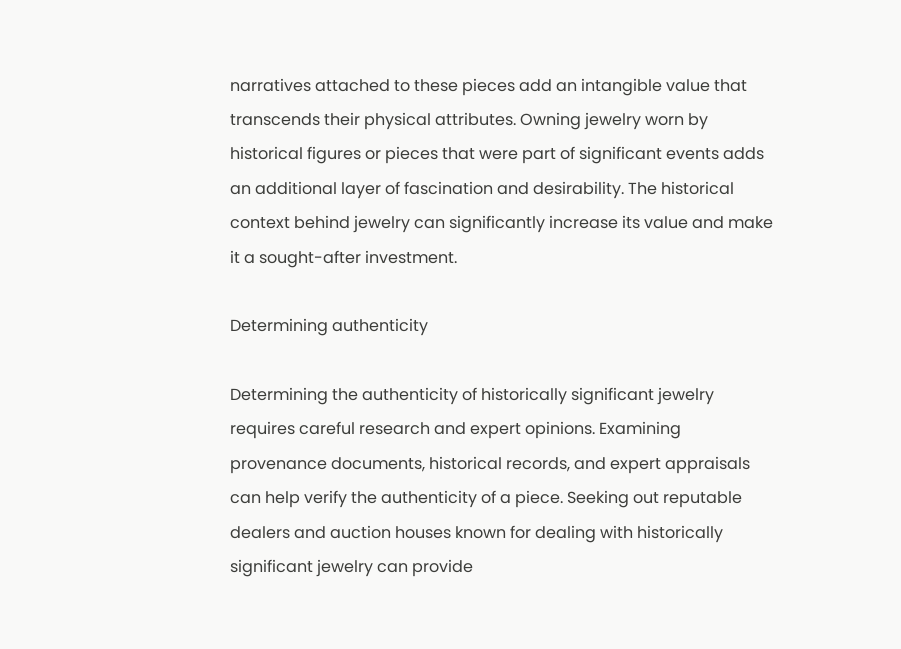narratives attached to these pieces add an intangible value that transcends their physical attributes. Owning jewelry worn by historical figures or pieces that were part of significant events adds an additional layer of fascination and desirability. The historical context behind jewelry can significantly increase its value and make it a sought-after investment.

Determining authenticity

Determining the authenticity of historically significant jewelry requires careful research and expert opinions. Examining provenance documents, historical records, and expert appraisals can help verify the authenticity of a piece. Seeking out reputable dealers and auction houses known for dealing with historically significant jewelry can provide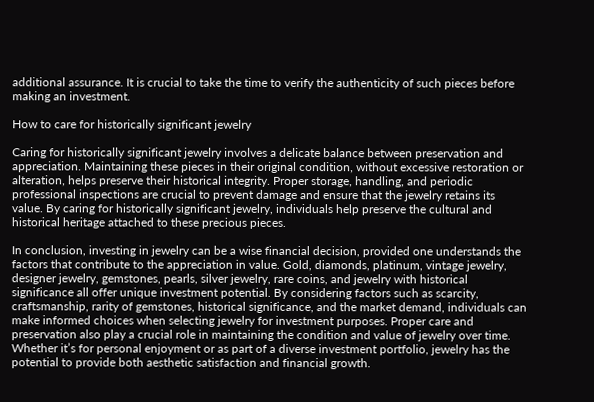additional assurance. It is crucial to take the time to verify the authenticity of such pieces before making an investment.

How to care for historically significant jewelry

Caring for historically significant jewelry involves a delicate balance between preservation and appreciation. Maintaining these pieces in their original condition, without excessive restoration or alteration, helps preserve their historical integrity. Proper storage, handling, and periodic professional inspections are crucial to prevent damage and ensure that the jewelry retains its value. By caring for historically significant jewelry, individuals help preserve the cultural and historical heritage attached to these precious pieces.

In conclusion, investing in jewelry can be a wise financial decision, provided one understands the factors that contribute to the appreciation in value. Gold, diamonds, platinum, vintage jewelry, designer jewelry, gemstones, pearls, silver jewelry, rare coins, and jewelry with historical significance all offer unique investment potential. By considering factors such as scarcity, craftsmanship, rarity of gemstones, historical significance, and the market demand, individuals can make informed choices when selecting jewelry for investment purposes. Proper care and preservation also play a crucial role in maintaining the condition and value of jewelry over time. Whether it’s for personal enjoyment or as part of a diverse investment portfolio, jewelry has the potential to provide both aesthetic satisfaction and financial growth.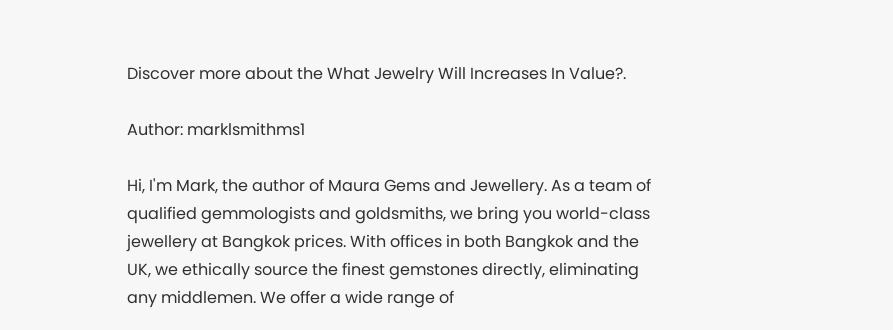Discover more about the What Jewelry Will Increases In Value?.

Author: marklsmithms1

Hi, I'm Mark, the author of Maura Gems and Jewellery. As a team of qualified gemmologists and goldsmiths, we bring you world-class jewellery at Bangkok prices. With offices in both Bangkok and the UK, we ethically source the finest gemstones directly, eliminating any middlemen. We offer a wide range of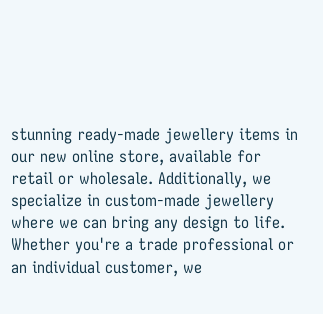stunning ready-made jewellery items in our new online store, available for retail or wholesale. Additionally, we specialize in custom-made jewellery where we can bring any design to life. Whether you're a trade professional or an individual customer, we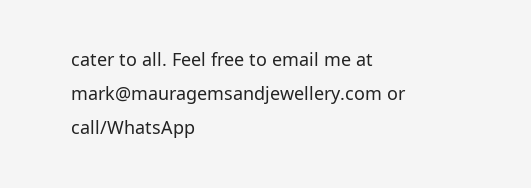cater to all. Feel free to email me at mark@mauragemsandjewellery.com or call/WhatsApp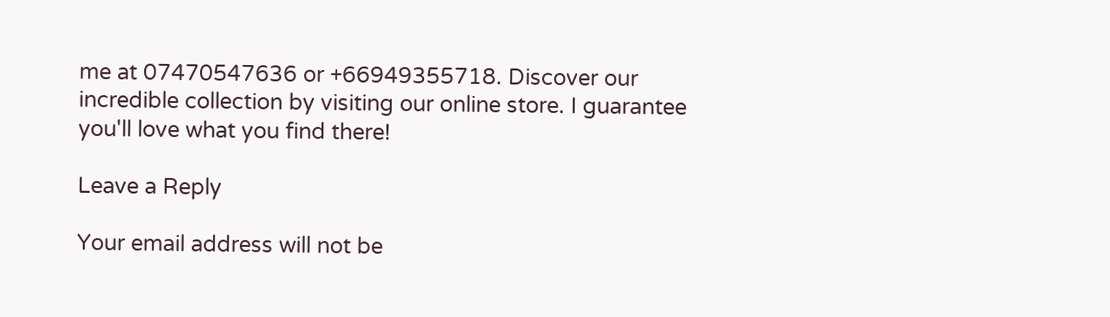me at 07470547636 or +66949355718. Discover our incredible collection by visiting our online store. I guarantee you'll love what you find there!

Leave a Reply

Your email address will not be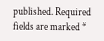published. Required fields are marked *